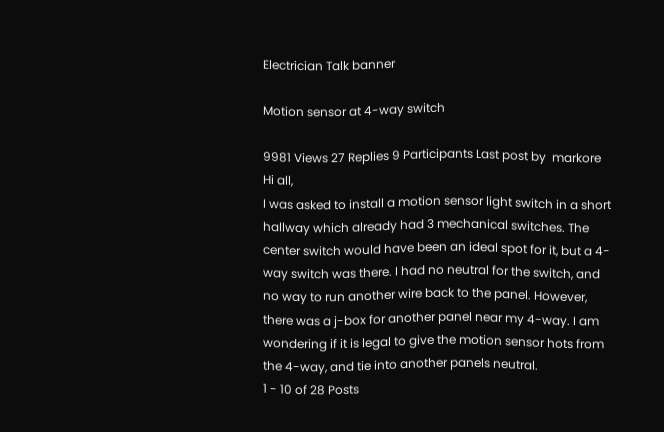Electrician Talk banner

Motion sensor at 4-way switch

9981 Views 27 Replies 9 Participants Last post by  markore
Hi all,
I was asked to install a motion sensor light switch in a short hallway which already had 3 mechanical switches. The center switch would have been an ideal spot for it, but a 4-way switch was there. I had no neutral for the switch, and no way to run another wire back to the panel. However, there was a j-box for another panel near my 4-way. I am wondering if it is legal to give the motion sensor hots from the 4-way, and tie into another panels neutral.
1 - 10 of 28 Posts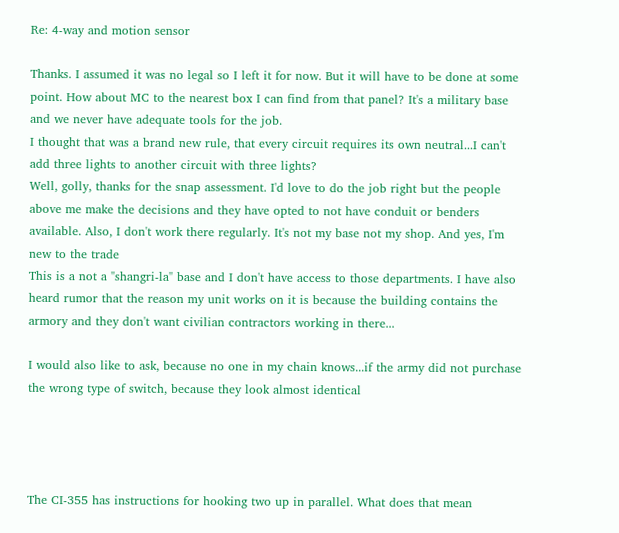Re: 4-way and motion sensor

Thanks. I assumed it was no legal so I left it for now. But it will have to be done at some point. How about MC to the nearest box I can find from that panel? It's a military base and we never have adequate tools for the job.
I thought that was a brand new rule, that every circuit requires its own neutral...I can't add three lights to another circuit with three lights?
Well, golly, thanks for the snap assessment. I'd love to do the job right but the people above me make the decisions and they have opted to not have conduit or benders available. Also, I don't work there regularly. It's not my base not my shop. And yes, I'm new to the trade
This is a not a "shangri-la" base and I don't have access to those departments. I have also heard rumor that the reason my unit works on it is because the building contains the armory and they don't want civilian contractors working in there...

I would also like to ask, because no one in my chain knows...if the army did not purchase the wrong type of switch, because they look almost identical




The CI-355 has instructions for hooking two up in parallel. What does that mean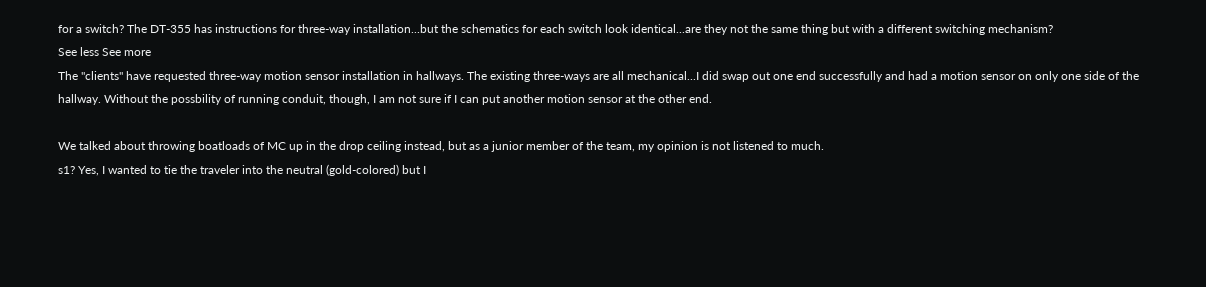for a switch? The DT-355 has instructions for three-way installation...but the schematics for each switch look identical...are they not the same thing but with a different switching mechanism?
See less See more
The "clients" have requested three-way motion sensor installation in hallways. The existing three-ways are all mechanical...I did swap out one end successfully and had a motion sensor on only one side of the hallway. Without the possbility of running conduit, though, I am not sure if I can put another motion sensor at the other end.

We talked about throwing boatloads of MC up in the drop ceiling instead, but as a junior member of the team, my opinion is not listened to much.
s1? Yes, I wanted to tie the traveler into the neutral (gold-colored) but I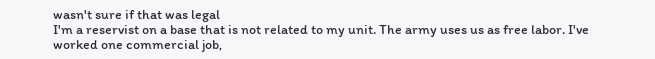wasn't sure if that was legal
I'm a reservist on a base that is not related to my unit. The army uses us as free labor. I've worked one commercial job,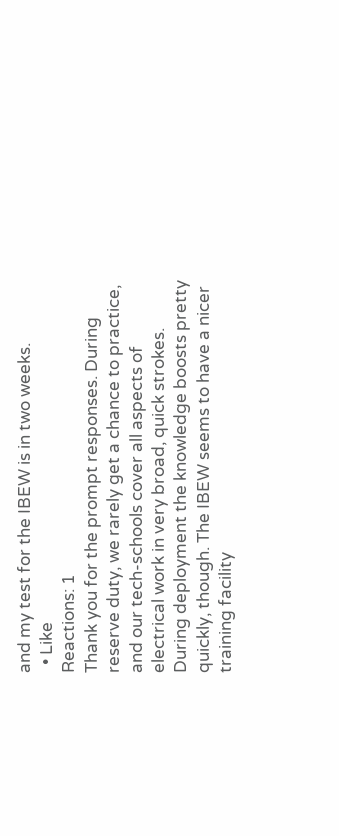and my test for the IBEW is in two weeks.
  • Like
Reactions: 1
Thank you for the prompt responses. During reserve duty, we rarely get a chance to practice, and our tech-schools cover all aspects of electrical work in very broad, quick strokes. During deployment the knowledge boosts pretty quickly, though. The IBEW seems to have a nicer training facility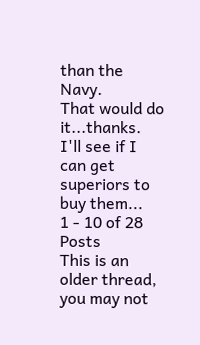than the Navy.
That would do it...thanks. I'll see if I can get superiors to buy them...
1 - 10 of 28 Posts
This is an older thread, you may not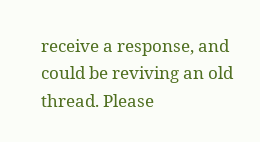receive a response, and could be reviving an old thread. Please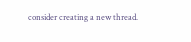consider creating a new thread.